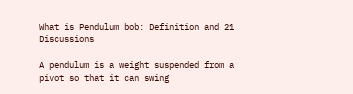What is Pendulum bob: Definition and 21 Discussions

A pendulum is a weight suspended from a pivot so that it can swing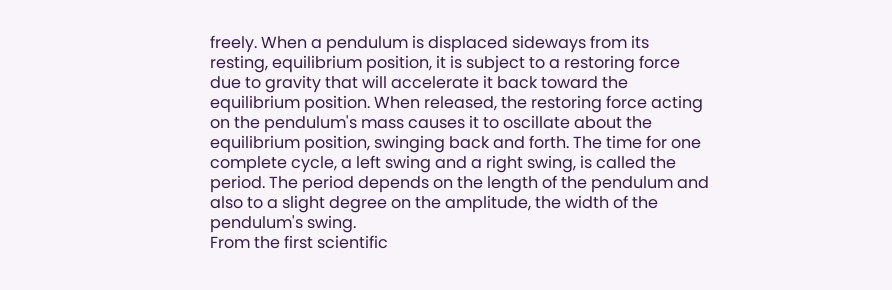freely. When a pendulum is displaced sideways from its resting, equilibrium position, it is subject to a restoring force due to gravity that will accelerate it back toward the equilibrium position. When released, the restoring force acting on the pendulum's mass causes it to oscillate about the equilibrium position, swinging back and forth. The time for one complete cycle, a left swing and a right swing, is called the period. The period depends on the length of the pendulum and also to a slight degree on the amplitude, the width of the pendulum's swing.
From the first scientific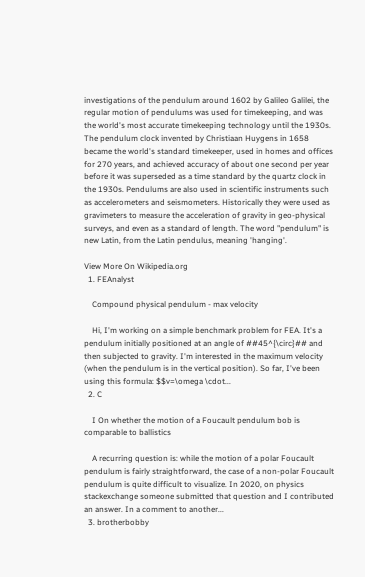investigations of the pendulum around 1602 by Galileo Galilei, the regular motion of pendulums was used for timekeeping, and was the world's most accurate timekeeping technology until the 1930s. The pendulum clock invented by Christiaan Huygens in 1658 became the world's standard timekeeper, used in homes and offices for 270 years, and achieved accuracy of about one second per year before it was superseded as a time standard by the quartz clock in the 1930s. Pendulums are also used in scientific instruments such as accelerometers and seismometers. Historically they were used as gravimeters to measure the acceleration of gravity in geo-physical surveys, and even as a standard of length. The word "pendulum" is new Latin, from the Latin pendulus, meaning 'hanging'.

View More On Wikipedia.org
  1. FEAnalyst

    Compound physical pendulum - max velocity

    Hi, I'm working on a simple benchmark problem for FEA. It's a pendulum initially positioned at an angle of ##45^{\circ}## and then subjected to gravity. I'm interested in the maximum velocity (when the pendulum is in the vertical position). So far, I've been using this formula: $$v=\omega \cdot...
  2. C

    I On whether the motion of a Foucault pendulum bob is comparable to ballistics

    A recurring question is: while the motion of a polar Foucault pendulum is fairly straightforward, the case of a non-polar Foucault pendulum is quite difficult to visualize. In 2020, on physics stackexchange someone submitted that question and I contributed an answer. In a comment to another...
  3. brotherbobby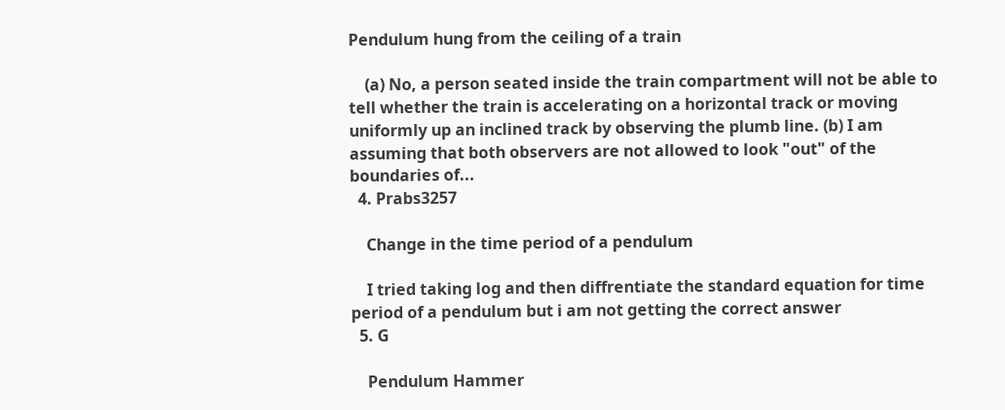Pendulum hung from the ceiling of a train

    (a) No, a person seated inside the train compartment will not be able to tell whether the train is accelerating on a horizontal track or moving uniformly up an inclined track by observing the plumb line. (b) I am assuming that both observers are not allowed to look "out" of the boundaries of...
  4. Prabs3257

    Change in the time period of a pendulum

    I tried taking log and then diffrentiate the standard equation for time period of a pendulum but i am not getting the correct answer
  5. G

    Pendulum Hammer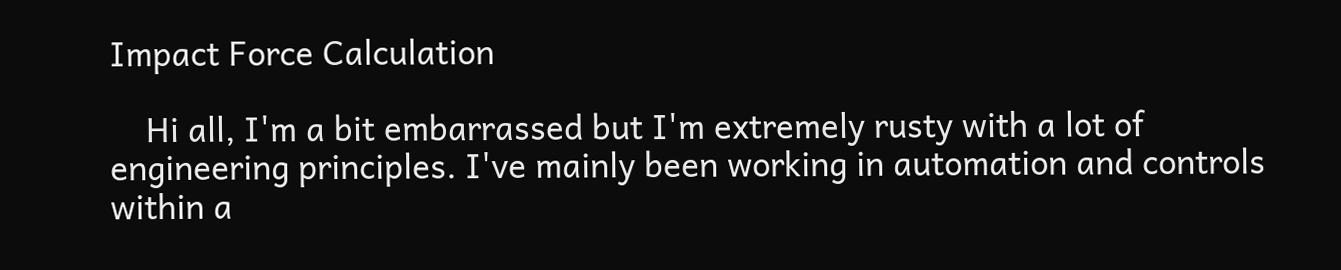Impact Force Calculation

    Hi all, I'm a bit embarrassed but I'm extremely rusty with a lot of engineering principles. I've mainly been working in automation and controls within a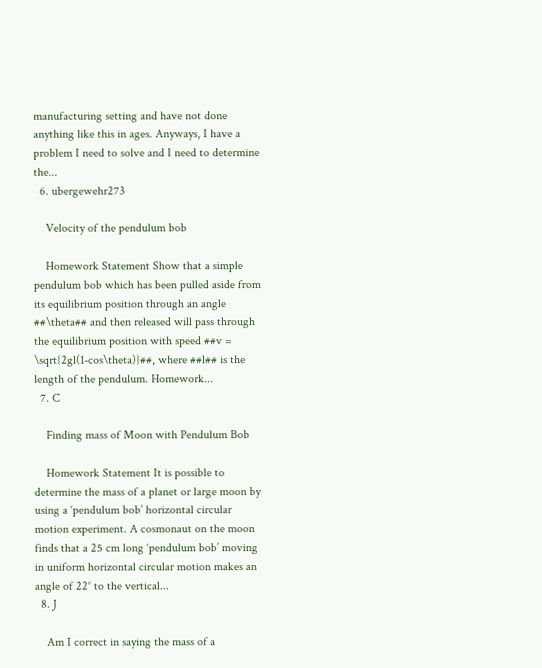manufacturing setting and have not done anything like this in ages. Anyways, I have a problem I need to solve and I need to determine the...
  6. ubergewehr273

    Velocity of the pendulum bob

    Homework Statement Show that a simple pendulum bob which has been pulled aside from its equilibrium position through an angle ##\theta## and then released will pass through the equilibrium position with speed ##v = \sqrt{2gl(1-cos\theta)}##, where ##l## is the length of the pendulum. Homework...
  7. C

    Finding mass of Moon with Pendulum Bob

    Homework Statement It is possible to determine the mass of a planet or large moon by using a ‘pendulum bob’ horizontal circular motion experiment. A cosmonaut on the moon finds that a 25 cm long ‘pendulum bob’ moving in uniform horizontal circular motion makes an angle of 22° to the vertical...
  8. J

    Am I correct in saying the mass of a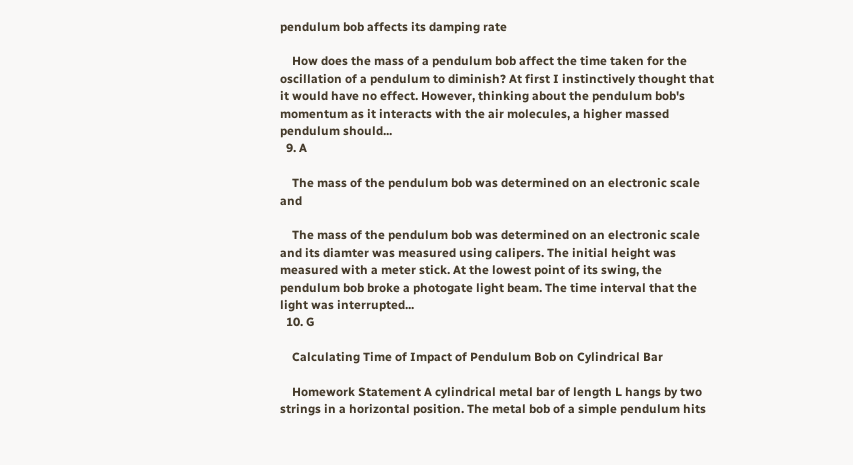pendulum bob affects its damping rate

    How does the mass of a pendulum bob affect the time taken for the oscillation of a pendulum to diminish? At first I instinctively thought that it would have no effect. However, thinking about the pendulum bob's momentum as it interacts with the air molecules, a higher massed pendulum should...
  9. A

    The mass of the pendulum bob was determined on an electronic scale and

    The mass of the pendulum bob was determined on an electronic scale and its diamter was measured using calipers. The initial height was measured with a meter stick. At the lowest point of its swing, the pendulum bob broke a photogate light beam. The time interval that the light was interrupted...
  10. G

    Calculating Time of Impact of Pendulum Bob on Cylindrical Bar

    Homework Statement A cylindrical metal bar of length L hangs by two strings in a horizontal position. The metal bob of a simple pendulum hits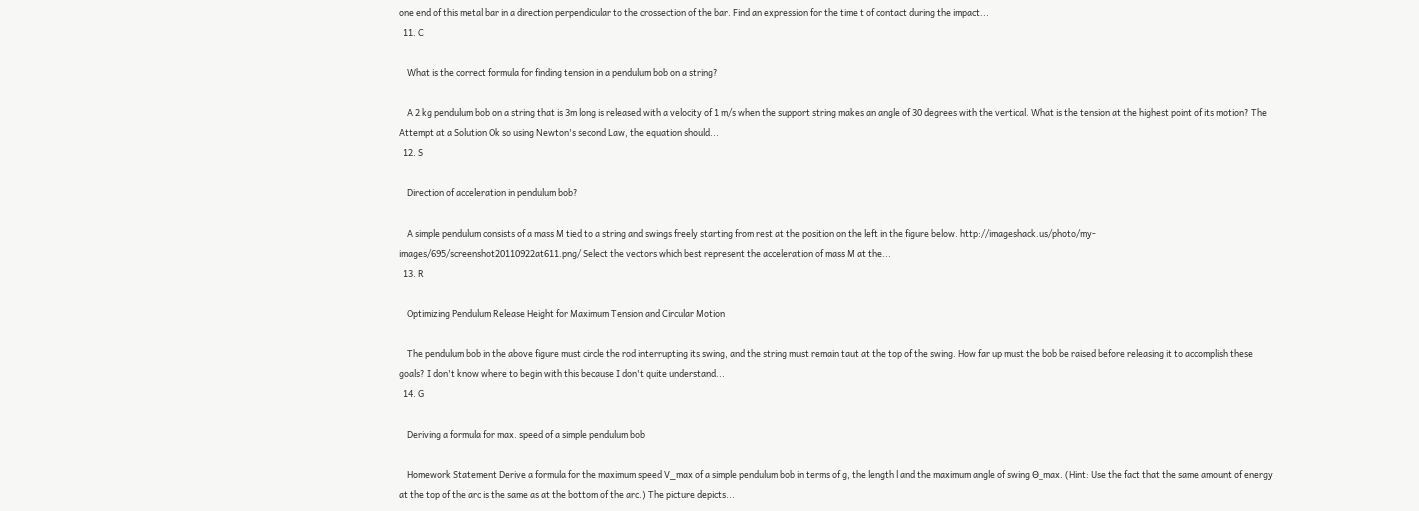one end of this metal bar in a direction perpendicular to the crossection of the bar. Find an expression for the time t of contact during the impact...
  11. C

    What is the correct formula for finding tension in a pendulum bob on a string?

    A 2 kg pendulum bob on a string that is 3m long is released with a velocity of 1 m/s when the support string makes an angle of 30 degrees with the vertical. What is the tension at the highest point of its motion? The Attempt at a Solution Ok so using Newton's second Law, the equation should...
  12. S

    Direction of acceleration in pendulum bob?

    A simple pendulum consists of a mass M tied to a string and swings freely starting from rest at the position on the left in the figure below. http://imageshack.us/photo/my-images/695/screenshot20110922at611.png/ Select the vectors which best represent the acceleration of mass M at the...
  13. R

    Optimizing Pendulum Release Height for Maximum Tension and Circular Motion

    The pendulum bob in the above figure must circle the rod interrupting its swing, and the string must remain taut at the top of the swing. How far up must the bob be raised before releasing it to accomplish these goals? I don't know where to begin with this because I don't quite understand...
  14. G

    Deriving a formula for max. speed of a simple pendulum bob

    Homework Statement Derive a formula for the maximum speed V_max of a simple pendulum bob in terms of g, the length l and the maximum angle of swing Θ_max. (Hint: Use the fact that the same amount of energy at the top of the arc is the same as at the bottom of the arc.) The picture depicts...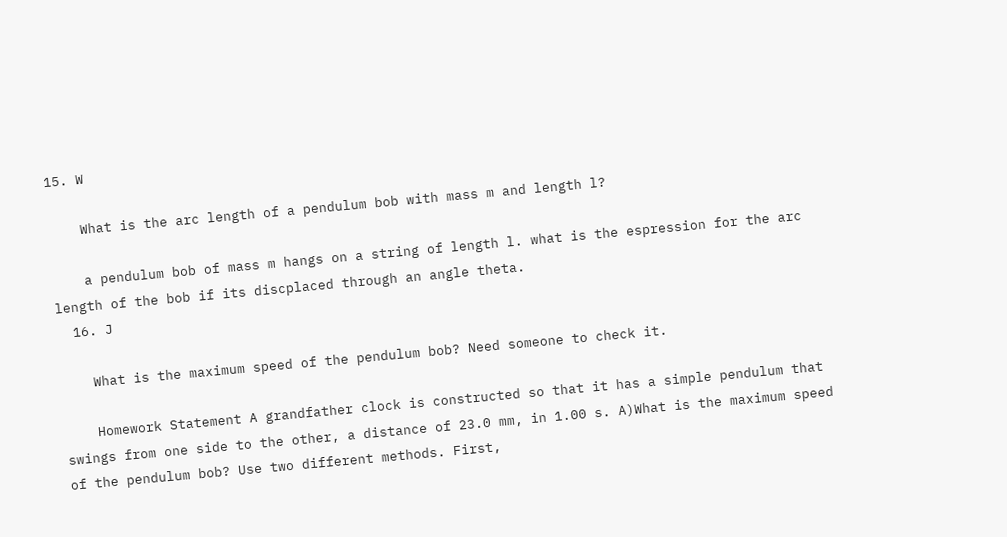15. W

    What is the arc length of a pendulum bob with mass m and length l?

    a pendulum bob of mass m hangs on a string of length l. what is the espression for the arc length of the bob if its discplaced through an angle theta.
  16. J

    What is the maximum speed of the pendulum bob? Need someone to check it.

    Homework Statement A grandfather clock is constructed so that it has a simple pendulum that swings from one side to the other, a distance of 23.0 mm, in 1.00 s. A)What is the maximum speed of the pendulum bob? Use two different methods. First,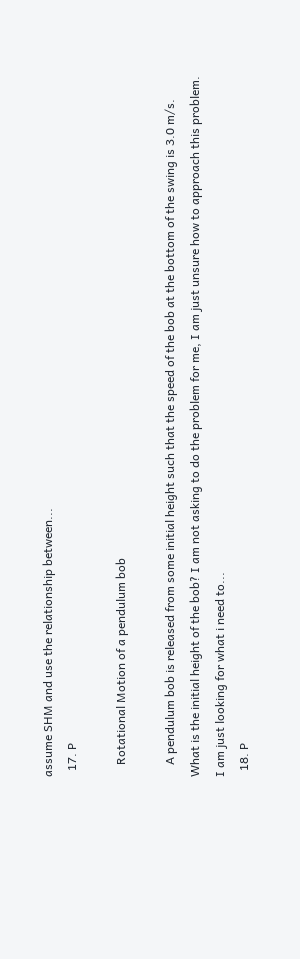assume SHM and use the relationship between...
  17. P

    Rotational Motion of a pendulum bob

    A pendulum bob is released from some initial height such that the speed of the bob at the bottom of the swing is 3.0 m/s. What is the initial height of the bob? I am not asking to do the problem for me, I am just unsure how to approach this problem. I am just looking for what i need to...
  18. P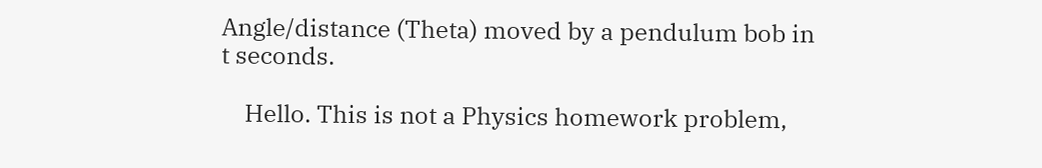Angle/distance (Theta) moved by a pendulum bob in t seconds.

    Hello. This is not a Physics homework problem,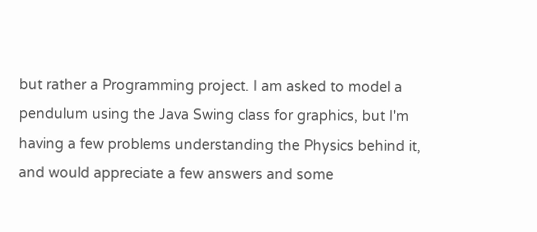but rather a Programming project. I am asked to model a pendulum using the Java Swing class for graphics, but I'm having a few problems understanding the Physics behind it, and would appreciate a few answers and some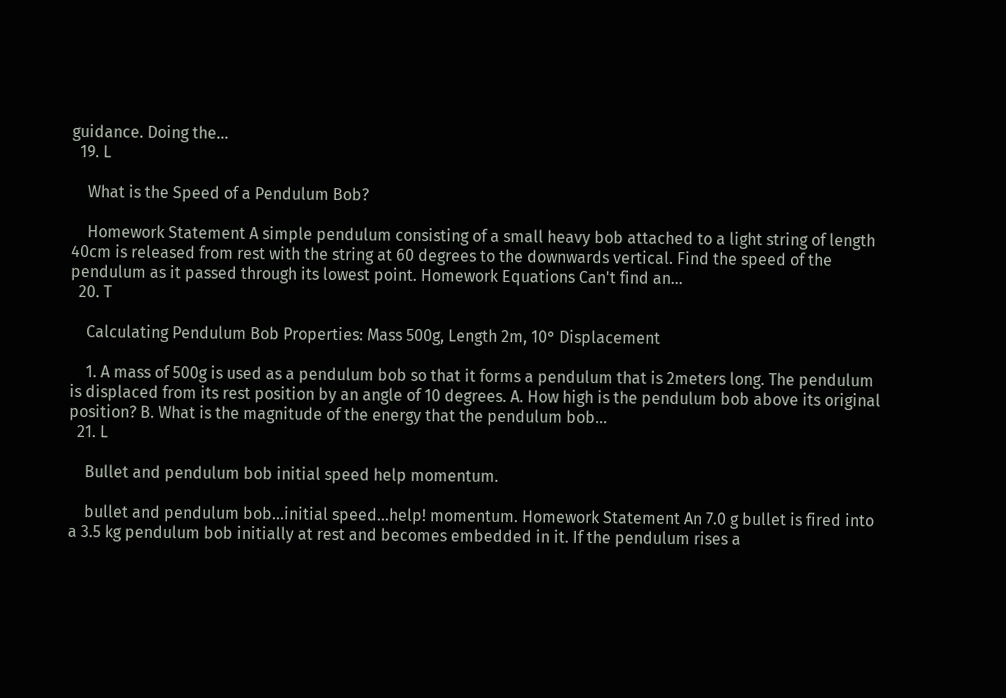guidance. Doing the...
  19. L

    What is the Speed of a Pendulum Bob?

    Homework Statement A simple pendulum consisting of a small heavy bob attached to a light string of length 40cm is released from rest with the string at 60 degrees to the downwards vertical. Find the speed of the pendulum as it passed through its lowest point. Homework Equations Can't find an...
  20. T

    Calculating Pendulum Bob Properties: Mass 500g, Length 2m, 10° Displacement

    1. A mass of 500g is used as a pendulum bob so that it forms a pendulum that is 2meters long. The pendulum is displaced from its rest position by an angle of 10 degrees. A. How high is the pendulum bob above its original position? B. What is the magnitude of the energy that the pendulum bob...
  21. L

    Bullet and pendulum bob initial speed help momentum.

    bullet and pendulum bob...initial speed...help! momentum. Homework Statement An 7.0 g bullet is fired into a 3.5 kg pendulum bob initially at rest and becomes embedded in it. If the pendulum rises a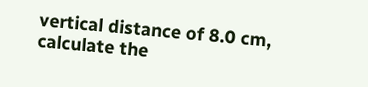vertical distance of 8.0 cm, calculate the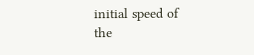initial speed of the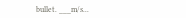bullet. ___m/s...